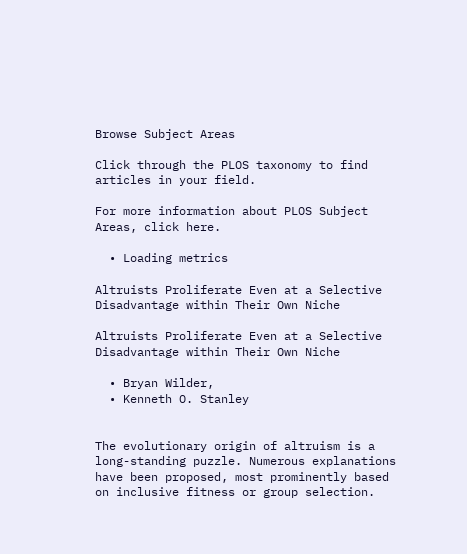Browse Subject Areas

Click through the PLOS taxonomy to find articles in your field.

For more information about PLOS Subject Areas, click here.

  • Loading metrics

Altruists Proliferate Even at a Selective Disadvantage within Their Own Niche

Altruists Proliferate Even at a Selective Disadvantage within Their Own Niche

  • Bryan Wilder,
  • Kenneth O. Stanley


The evolutionary origin of altruism is a long-standing puzzle. Numerous explanations have been proposed, most prominently based on inclusive fitness or group selection.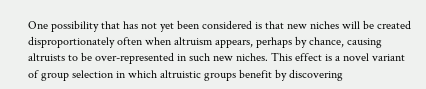One possibility that has not yet been considered is that new niches will be created disproportionately often when altruism appears, perhaps by chance, causing altruists to be over-represented in such new niches. This effect is a novel variant of group selection in which altruistic groups benefit by discovering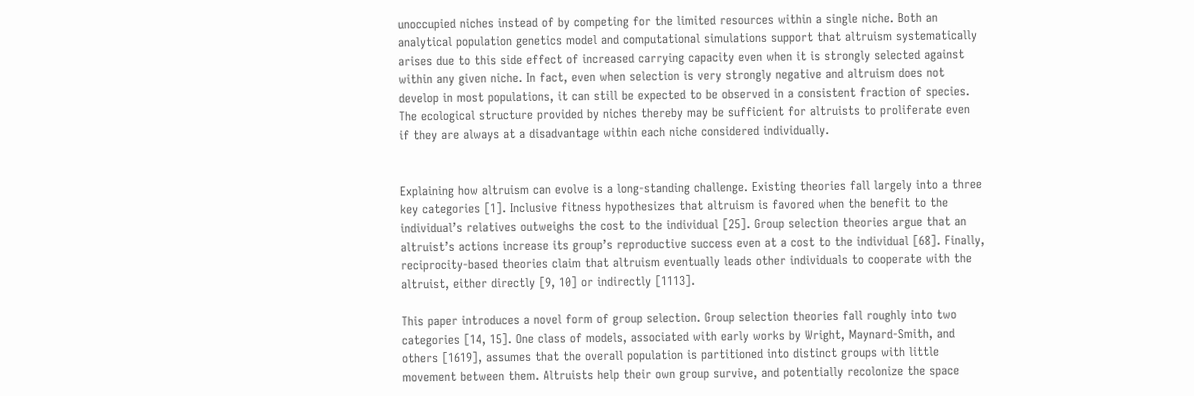unoccupied niches instead of by competing for the limited resources within a single niche. Both an analytical population genetics model and computational simulations support that altruism systematically arises due to this side effect of increased carrying capacity even when it is strongly selected against within any given niche. In fact, even when selection is very strongly negative and altruism does not develop in most populations, it can still be expected to be observed in a consistent fraction of species. The ecological structure provided by niches thereby may be sufficient for altruists to proliferate even if they are always at a disadvantage within each niche considered individually.


Explaining how altruism can evolve is a long-standing challenge. Existing theories fall largely into a three key categories [1]. Inclusive fitness hypothesizes that altruism is favored when the benefit to the individual’s relatives outweighs the cost to the individual [25]. Group selection theories argue that an altruist’s actions increase its group’s reproductive success even at a cost to the individual [68]. Finally, reciprocity-based theories claim that altruism eventually leads other individuals to cooperate with the altruist, either directly [9, 10] or indirectly [1113].

This paper introduces a novel form of group selection. Group selection theories fall roughly into two categories [14, 15]. One class of models, associated with early works by Wright, Maynard-Smith, and others [1619], assumes that the overall population is partitioned into distinct groups with little movement between them. Altruists help their own group survive, and potentially recolonize the space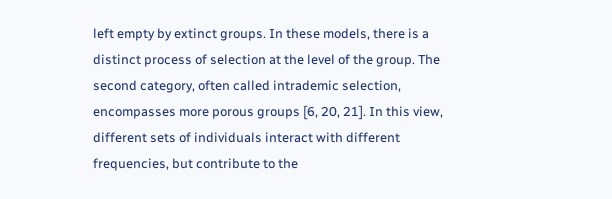left empty by extinct groups. In these models, there is a distinct process of selection at the level of the group. The second category, often called intrademic selection, encompasses more porous groups [6, 20, 21]. In this view, different sets of individuals interact with different frequencies, but contribute to the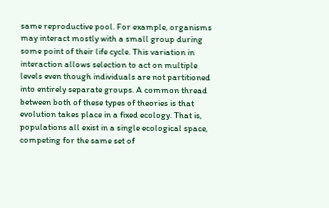same reproductive pool. For example, organisms may interact mostly with a small group during some point of their life cycle. This variation in interaction allows selection to act on multiple levels even though individuals are not partitioned into entirely separate groups. A common thread between both of these types of theories is that evolution takes place in a fixed ecology. That is, populations all exist in a single ecological space, competing for the same set of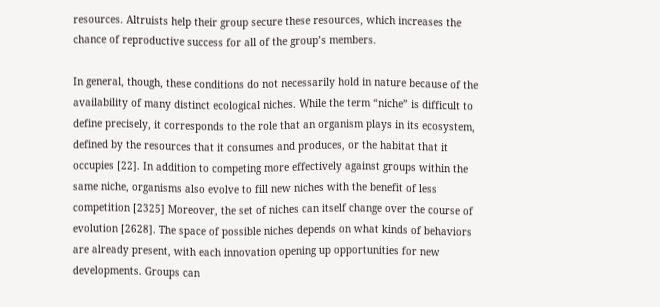resources. Altruists help their group secure these resources, which increases the chance of reproductive success for all of the group’s members.

In general, though, these conditions do not necessarily hold in nature because of the availability of many distinct ecological niches. While the term “niche” is difficult to define precisely, it corresponds to the role that an organism plays in its ecosystem, defined by the resources that it consumes and produces, or the habitat that it occupies [22]. In addition to competing more effectively against groups within the same niche, organisms also evolve to fill new niches with the benefit of less competition [2325] Moreover, the set of niches can itself change over the course of evolution [2628]. The space of possible niches depends on what kinds of behaviors are already present, with each innovation opening up opportunities for new developments. Groups can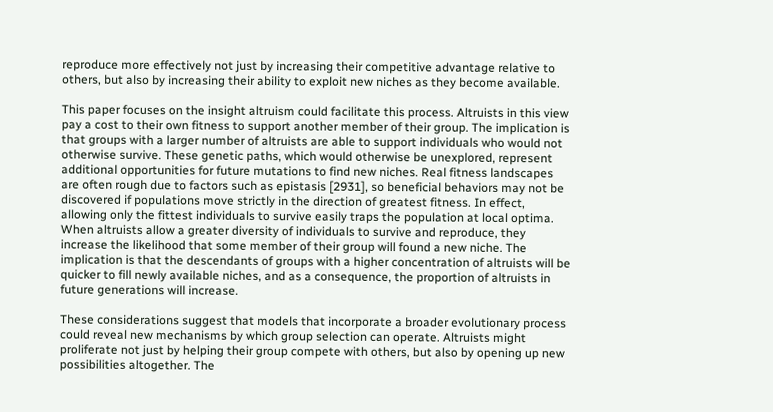reproduce more effectively not just by increasing their competitive advantage relative to others, but also by increasing their ability to exploit new niches as they become available.

This paper focuses on the insight altruism could facilitate this process. Altruists in this view pay a cost to their own fitness to support another member of their group. The implication is that groups with a larger number of altruists are able to support individuals who would not otherwise survive. These genetic paths, which would otherwise be unexplored, represent additional opportunities for future mutations to find new niches. Real fitness landscapes are often rough due to factors such as epistasis [2931], so beneficial behaviors may not be discovered if populations move strictly in the direction of greatest fitness. In effect, allowing only the fittest individuals to survive easily traps the population at local optima. When altruists allow a greater diversity of individuals to survive and reproduce, they increase the likelihood that some member of their group will found a new niche. The implication is that the descendants of groups with a higher concentration of altruists will be quicker to fill newly available niches, and as a consequence, the proportion of altruists in future generations will increase.

These considerations suggest that models that incorporate a broader evolutionary process could reveal new mechanisms by which group selection can operate. Altruists might proliferate not just by helping their group compete with others, but also by opening up new possibilities altogether. The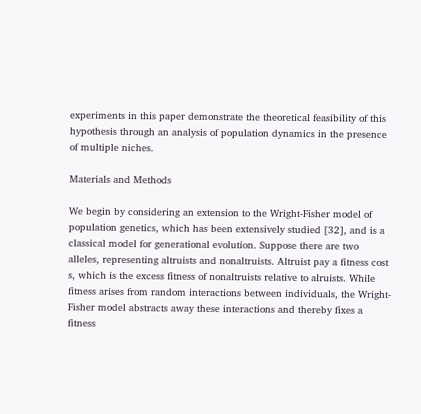experiments in this paper demonstrate the theoretical feasibility of this hypothesis through an analysis of population dynamics in the presence of multiple niches.

Materials and Methods

We begin by considering an extension to the Wright-Fisher model of population genetics, which has been extensively studied [32], and is a classical model for generational evolution. Suppose there are two alleles, representing altruists and nonaltruists. Altruist pay a fitness cost s, which is the excess fitness of nonaltruists relative to alruists. While fitness arises from random interactions between individuals, the Wright-Fisher model abstracts away these interactions and thereby fixes a fitness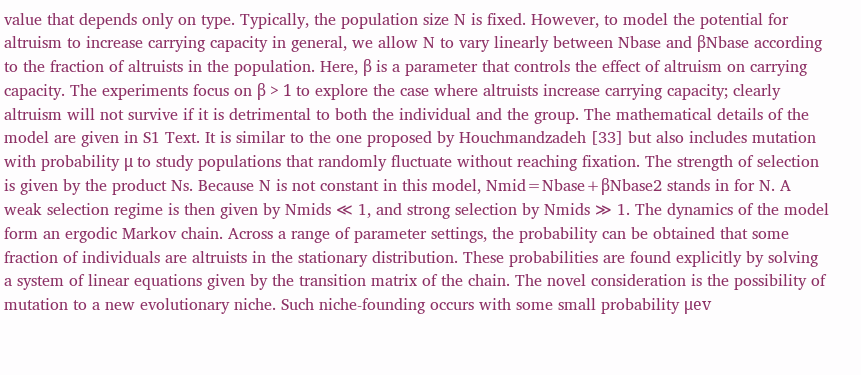value that depends only on type. Typically, the population size N is fixed. However, to model the potential for altruism to increase carrying capacity in general, we allow N to vary linearly between Nbase and βNbase according to the fraction of altruists in the population. Here, β is a parameter that controls the effect of altruism on carrying capacity. The experiments focus on β > 1 to explore the case where altruists increase carrying capacity; clearly altruism will not survive if it is detrimental to both the individual and the group. The mathematical details of the model are given in S1 Text. It is similar to the one proposed by Houchmandzadeh [33] but also includes mutation with probability μ to study populations that randomly fluctuate without reaching fixation. The strength of selection is given by the product Ns. Because N is not constant in this model, Nmid=Nbase+βNbase2 stands in for N. A weak selection regime is then given by Nmids ≪ 1, and strong selection by Nmids ≫ 1. The dynamics of the model form an ergodic Markov chain. Across a range of parameter settings, the probability can be obtained that some fraction of individuals are altruists in the stationary distribution. These probabilities are found explicitly by solving a system of linear equations given by the transition matrix of the chain. The novel consideration is the possibility of mutation to a new evolutionary niche. Such niche-founding occurs with some small probability μev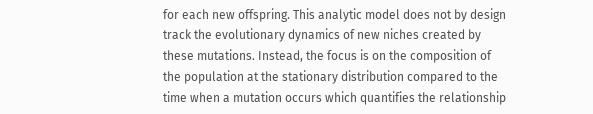for each new offspring. This analytic model does not by design track the evolutionary dynamics of new niches created by these mutations. Instead, the focus is on the composition of the population at the stationary distribution compared to the time when a mutation occurs which quantifies the relationship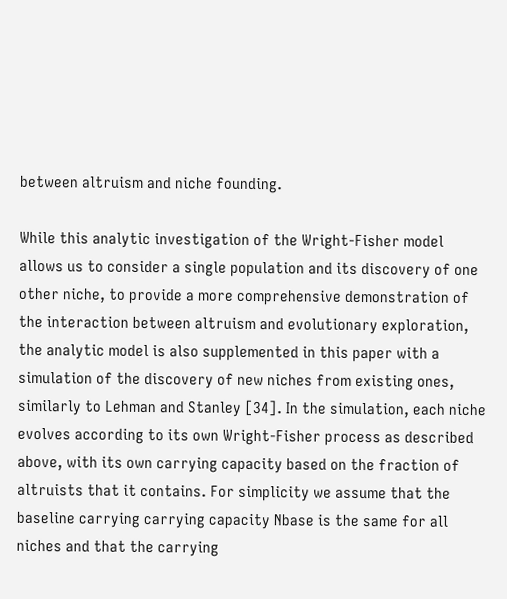between altruism and niche founding.

While this analytic investigation of the Wright-Fisher model allows us to consider a single population and its discovery of one other niche, to provide a more comprehensive demonstration of the interaction between altruism and evolutionary exploration, the analytic model is also supplemented in this paper with a simulation of the discovery of new niches from existing ones, similarly to Lehman and Stanley [34]. In the simulation, each niche evolves according to its own Wright-Fisher process as described above, with its own carrying capacity based on the fraction of altruists that it contains. For simplicity we assume that the baseline carrying carrying capacity Nbase is the same for all niches and that the carrying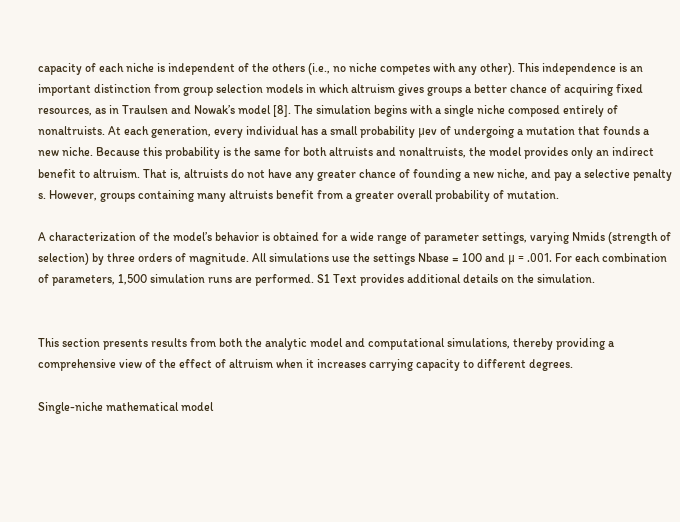capacity of each niche is independent of the others (i.e., no niche competes with any other). This independence is an important distinction from group selection models in which altruism gives groups a better chance of acquiring fixed resources, as in Traulsen and Nowak’s model [8]. The simulation begins with a single niche composed entirely of nonaltruists. At each generation, every individual has a small probability μev of undergoing a mutation that founds a new niche. Because this probability is the same for both altruists and nonaltruists, the model provides only an indirect benefit to altruism. That is, altruists do not have any greater chance of founding a new niche, and pay a selective penalty s. However, groups containing many altruists benefit from a greater overall probability of mutation.

A characterization of the model’s behavior is obtained for a wide range of parameter settings, varying Nmids (strength of selection) by three orders of magnitude. All simulations use the settings Nbase = 100 and μ = .001. For each combination of parameters, 1,500 simulation runs are performed. S1 Text provides additional details on the simulation.


This section presents results from both the analytic model and computational simulations, thereby providing a comprehensive view of the effect of altruism when it increases carrying capacity to different degrees.

Single-niche mathematical model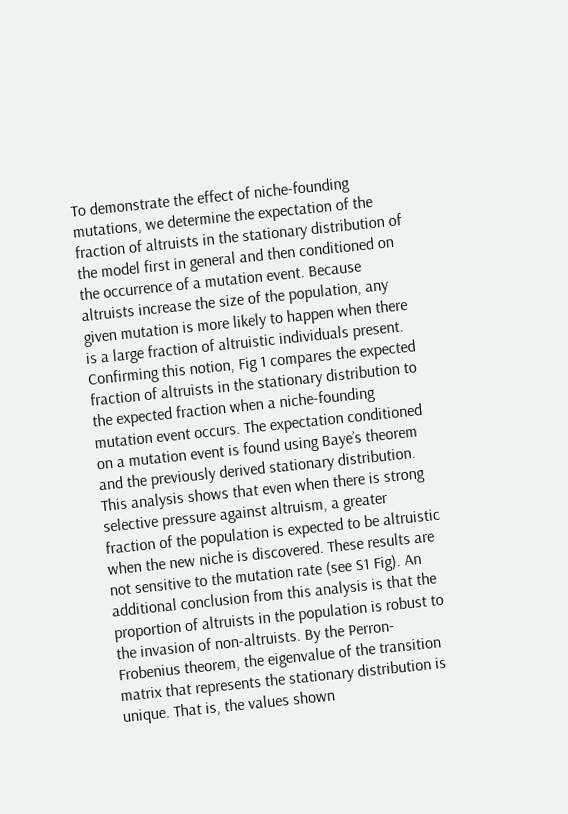To demonstrate the effect of niche-founding mutations, we determine the expectation of the fraction of altruists in the stationary distribution of the model first in general and then conditioned on the occurrence of a mutation event. Because altruists increase the size of the population, any given mutation is more likely to happen when there is a large fraction of altruistic individuals present. Confirming this notion, Fig 1 compares the expected fraction of altruists in the stationary distribution to the expected fraction when a niche-founding mutation event occurs. The expectation conditioned on a mutation event is found using Baye’s theorem and the previously derived stationary distribution. This analysis shows that even when there is strong selective pressure against altruism, a greater fraction of the population is expected to be altruistic when the new niche is discovered. These results are not sensitive to the mutation rate (see S1 Fig). An additional conclusion from this analysis is that the proportion of altruists in the population is robust to the invasion of non-altruists. By the Perron-Frobenius theorem, the eigenvalue of the transition matrix that represents the stationary distribution is unique. That is, the values shown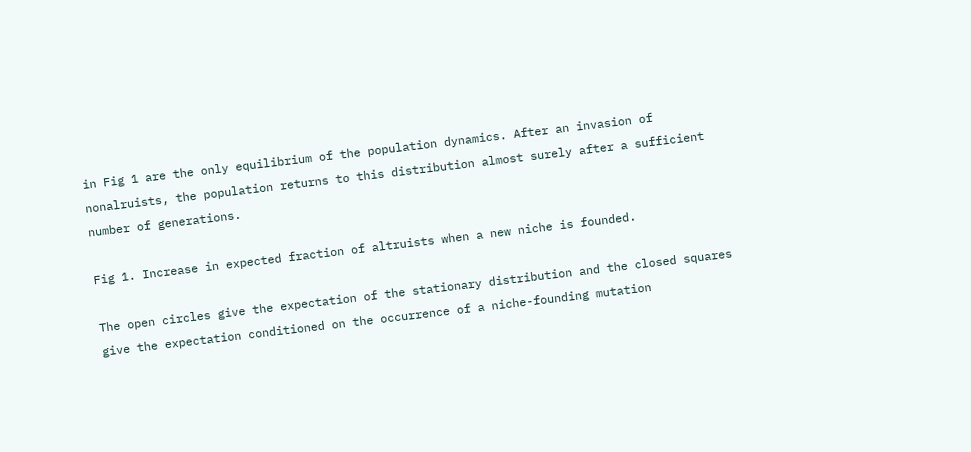in Fig 1 are the only equilibrium of the population dynamics. After an invasion of nonalruists, the population returns to this distribution almost surely after a sufficient number of generations.

Fig 1. Increase in expected fraction of altruists when a new niche is founded.

The open circles give the expectation of the stationary distribution and the closed squares give the expectation conditioned on the occurrence of a niche-founding mutation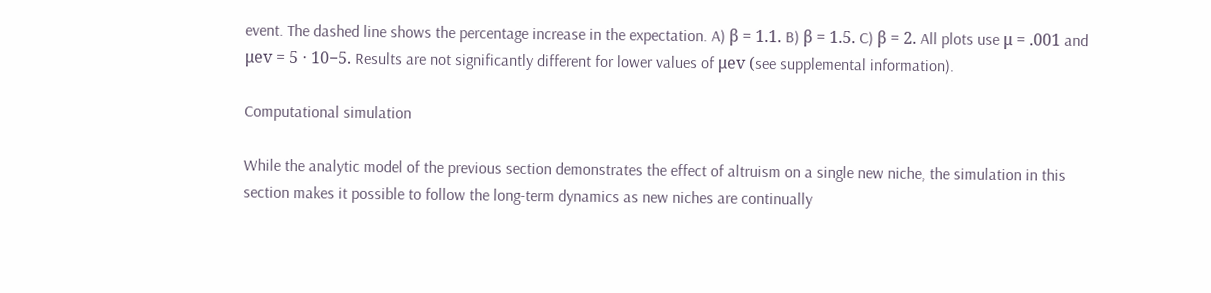event. The dashed line shows the percentage increase in the expectation. A) β = 1.1. B) β = 1.5. C) β = 2. All plots use μ = .001 and μev = 5 ⋅ 10−5. Results are not significantly different for lower values of μev (see supplemental information).

Computational simulation

While the analytic model of the previous section demonstrates the effect of altruism on a single new niche, the simulation in this section makes it possible to follow the long-term dynamics as new niches are continually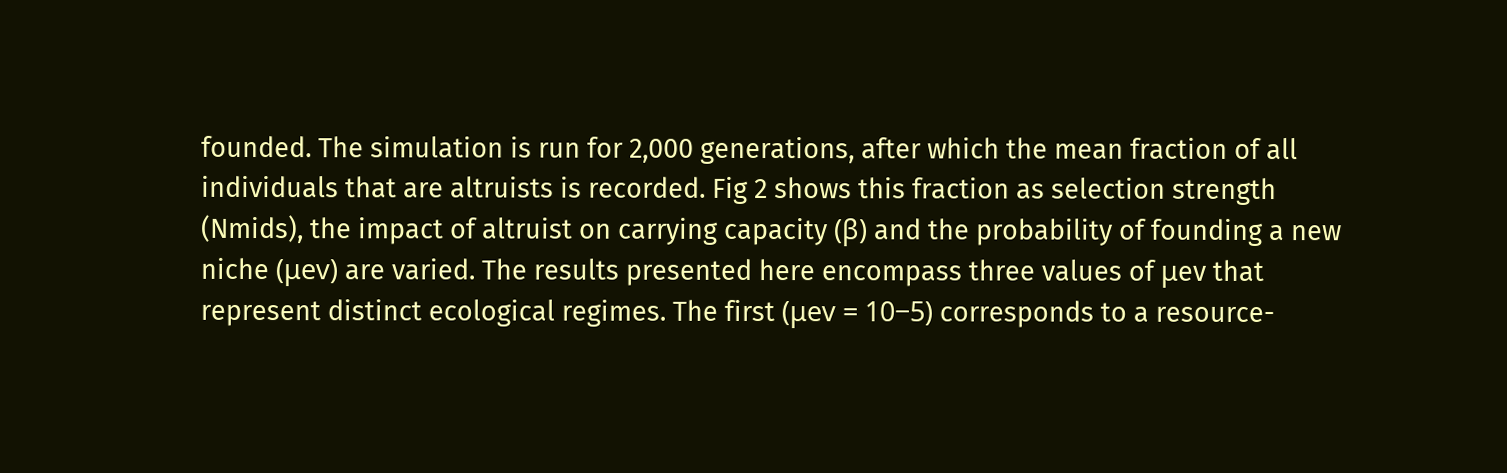founded. The simulation is run for 2,000 generations, after which the mean fraction of all individuals that are altruists is recorded. Fig 2 shows this fraction as selection strength (Nmids), the impact of altruist on carrying capacity (β) and the probability of founding a new niche (μev) are varied. The results presented here encompass three values of μev that represent distinct ecological regimes. The first (μev = 10−5) corresponds to a resource-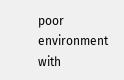poor environment with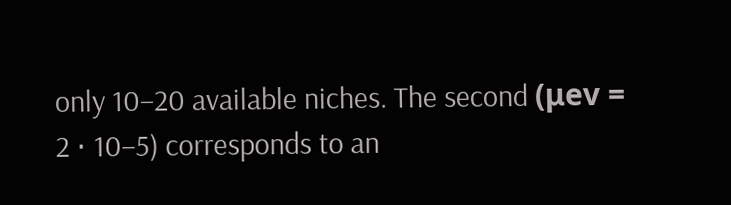only 10–20 available niches. The second (μev = 2 ⋅ 10−5) corresponds to an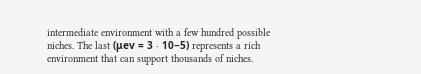intermediate environment with a few hundred possible niches. The last (μev = 3 ⋅ 10−5) represents a rich environment that can support thousands of niches.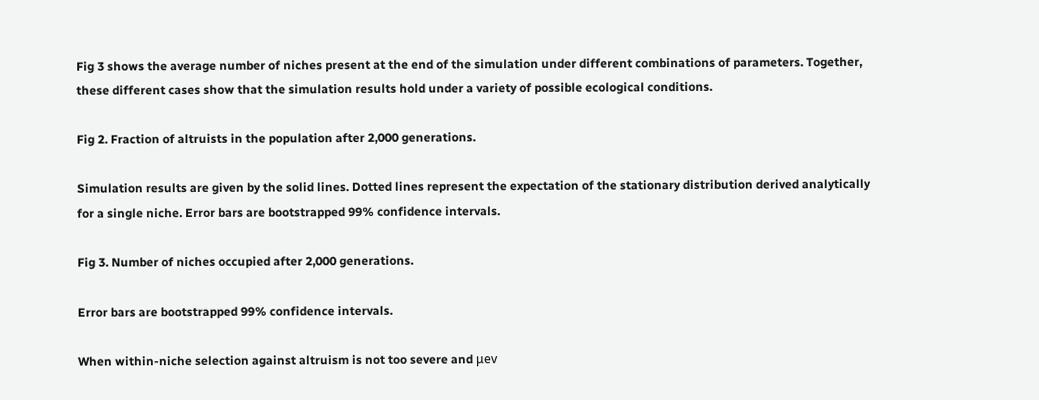Fig 3 shows the average number of niches present at the end of the simulation under different combinations of parameters. Together, these different cases show that the simulation results hold under a variety of possible ecological conditions.

Fig 2. Fraction of altruists in the population after 2,000 generations.

Simulation results are given by the solid lines. Dotted lines represent the expectation of the stationary distribution derived analytically for a single niche. Error bars are bootstrapped 99% confidence intervals.

Fig 3. Number of niches occupied after 2,000 generations.

Error bars are bootstrapped 99% confidence intervals.

When within-niche selection against altruism is not too severe and μev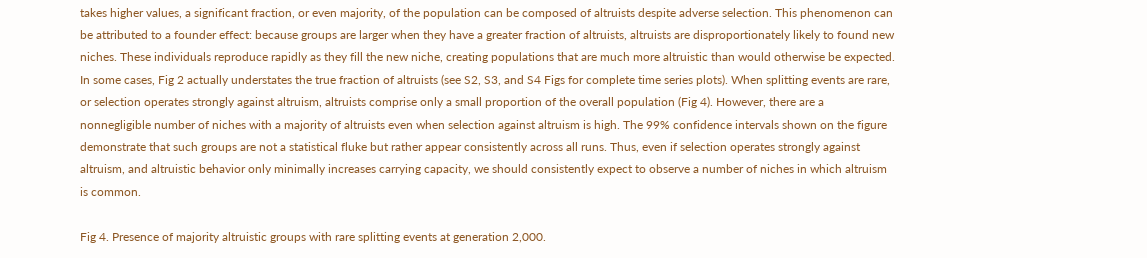takes higher values, a significant fraction, or even majority, of the population can be composed of altruists despite adverse selection. This phenomenon can be attributed to a founder effect: because groups are larger when they have a greater fraction of altruists, altruists are disproportionately likely to found new niches. These individuals reproduce rapidly as they fill the new niche, creating populations that are much more altruistic than would otherwise be expected. In some cases, Fig 2 actually understates the true fraction of altruists (see S2, S3, and S4 Figs for complete time series plots). When splitting events are rare, or selection operates strongly against altruism, altruists comprise only a small proportion of the overall population (Fig 4). However, there are a nonnegligible number of niches with a majority of altruists even when selection against altruism is high. The 99% confidence intervals shown on the figure demonstrate that such groups are not a statistical fluke but rather appear consistently across all runs. Thus, even if selection operates strongly against altruism, and altruistic behavior only minimally increases carrying capacity, we should consistently expect to observe a number of niches in which altruism is common.

Fig 4. Presence of majority altruistic groups with rare splitting events at generation 2,000.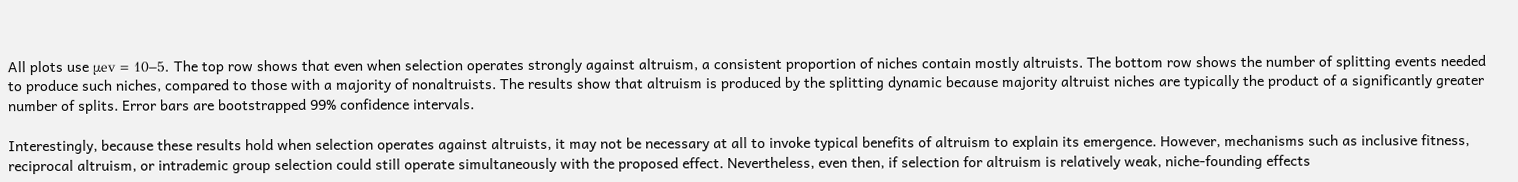All plots use μev = 10−5. The top row shows that even when selection operates strongly against altruism, a consistent proportion of niches contain mostly altruists. The bottom row shows the number of splitting events needed to produce such niches, compared to those with a majority of nonaltruists. The results show that altruism is produced by the splitting dynamic because majority altruist niches are typically the product of a significantly greater number of splits. Error bars are bootstrapped 99% confidence intervals.

Interestingly, because these results hold when selection operates against altruists, it may not be necessary at all to invoke typical benefits of altruism to explain its emergence. However, mechanisms such as inclusive fitness, reciprocal altruism, or intrademic group selection could still operate simultaneously with the proposed effect. Nevertheless, even then, if selection for altruism is relatively weak, niche-founding effects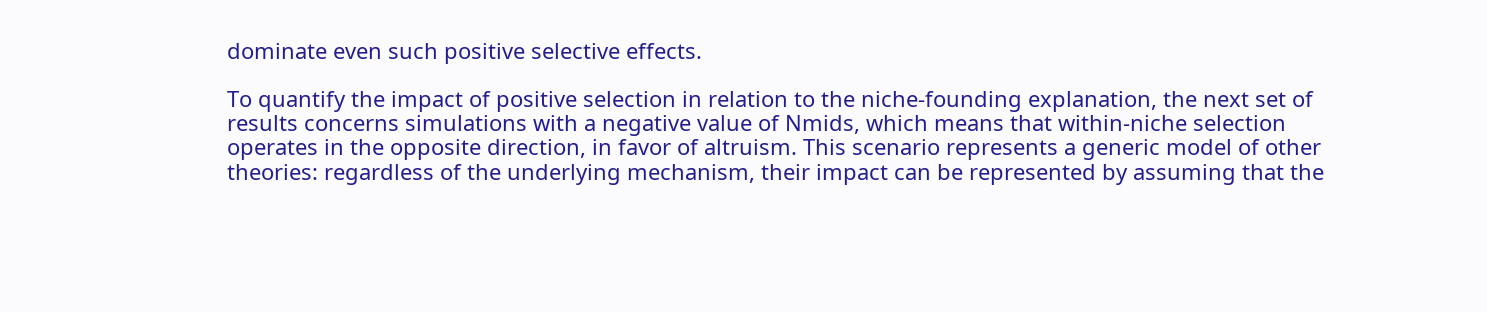dominate even such positive selective effects.

To quantify the impact of positive selection in relation to the niche-founding explanation, the next set of results concerns simulations with a negative value of Nmids, which means that within-niche selection operates in the opposite direction, in favor of altruism. This scenario represents a generic model of other theories: regardless of the underlying mechanism, their impact can be represented by assuming that the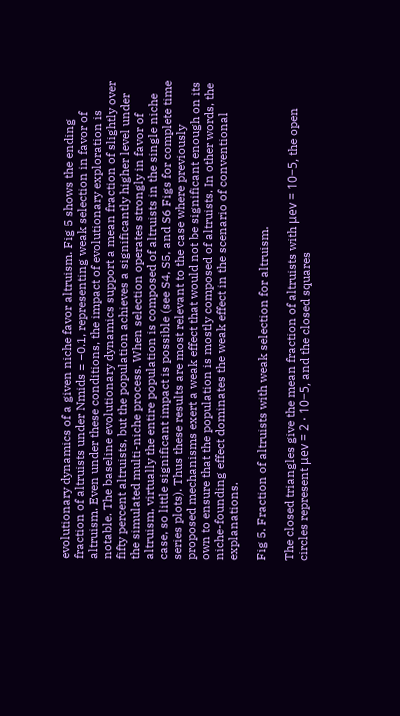evolutionary dynamics of a given niche favor altruism. Fig 5 shows the ending fraction of altruists under Nmids = −0.1, representing weak selection in favor of altruism. Even under these conditions, the impact of evolutionary exploration is notable. The baseline evolutionary dynamics support a mean fraction of slightly over fifty percent altruists, but the population achieves a significantly higher level under the simulated multi-niche process. When selection operates strongly in favor of altruism, virtually the entire population is composed of altruists in the single niche case, so little significant impact is possible (see S4, S5, and S6 Figs for complete time series plots). Thus these results are most relevant to the case where previously proposed mechanisms exert a weak effect that would not be significant enough on its own to ensure that the population is mostly composed of altruists. In other words, the niche-founding effect dominates the weak effect in the scenario of conventional explanations.

Fig 5. Fraction of altruists with weak selection for altruism.

The closed triangles give the mean fraction of altruists with μev = 10−5, the open circles represent μev = 2 ⋅ 10−5, and the closed squares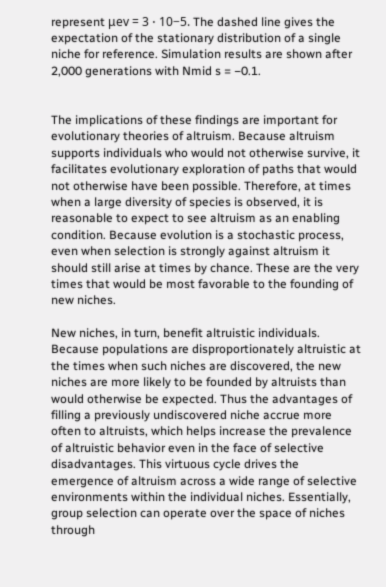represent μev = 3 ⋅ 10−5. The dashed line gives the expectation of the stationary distribution of a single niche for reference. Simulation results are shown after 2,000 generations with Nmid s = −0.1.


The implications of these findings are important for evolutionary theories of altruism. Because altruism supports individuals who would not otherwise survive, it facilitates evolutionary exploration of paths that would not otherwise have been possible. Therefore, at times when a large diversity of species is observed, it is reasonable to expect to see altruism as an enabling condition. Because evolution is a stochastic process, even when selection is strongly against altruism it should still arise at times by chance. These are the very times that would be most favorable to the founding of new niches.

New niches, in turn, benefit altruistic individuals. Because populations are disproportionately altruistic at the times when such niches are discovered, the new niches are more likely to be founded by altruists than would otherwise be expected. Thus the advantages of filling a previously undiscovered niche accrue more often to altruists, which helps increase the prevalence of altruistic behavior even in the face of selective disadvantages. This virtuous cycle drives the emergence of altruism across a wide range of selective environments within the individual niches. Essentially, group selection can operate over the space of niches through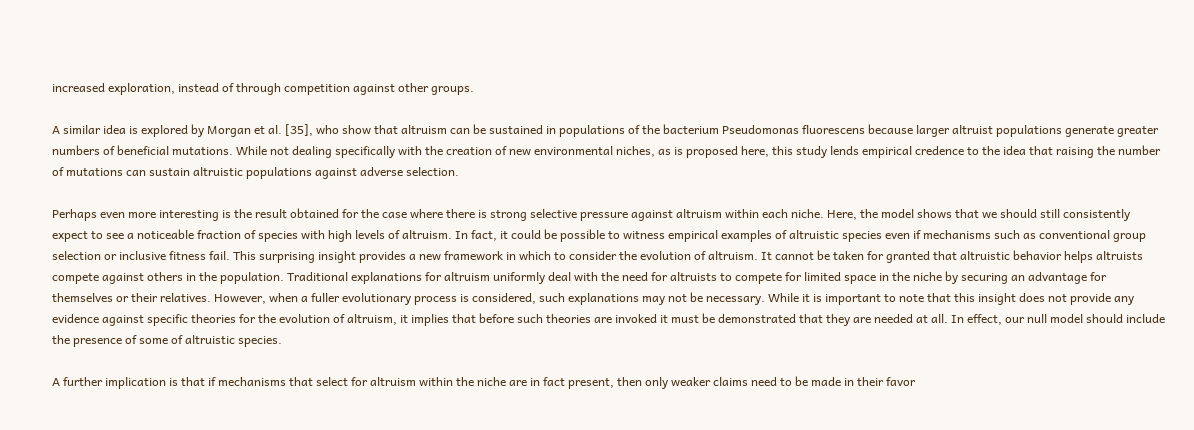increased exploration, instead of through competition against other groups.

A similar idea is explored by Morgan et al. [35], who show that altruism can be sustained in populations of the bacterium Pseudomonas fluorescens because larger altruist populations generate greater numbers of beneficial mutations. While not dealing specifically with the creation of new environmental niches, as is proposed here, this study lends empirical credence to the idea that raising the number of mutations can sustain altruistic populations against adverse selection.

Perhaps even more interesting is the result obtained for the case where there is strong selective pressure against altruism within each niche. Here, the model shows that we should still consistently expect to see a noticeable fraction of species with high levels of altruism. In fact, it could be possible to witness empirical examples of altruistic species even if mechanisms such as conventional group selection or inclusive fitness fail. This surprising insight provides a new framework in which to consider the evolution of altruism. It cannot be taken for granted that altruistic behavior helps altruists compete against others in the population. Traditional explanations for altruism uniformly deal with the need for altruists to compete for limited space in the niche by securing an advantage for themselves or their relatives. However, when a fuller evolutionary process is considered, such explanations may not be necessary. While it is important to note that this insight does not provide any evidence against specific theories for the evolution of altruism, it implies that before such theories are invoked it must be demonstrated that they are needed at all. In effect, our null model should include the presence of some of altruistic species.

A further implication is that if mechanisms that select for altruism within the niche are in fact present, then only weaker claims need to be made in their favor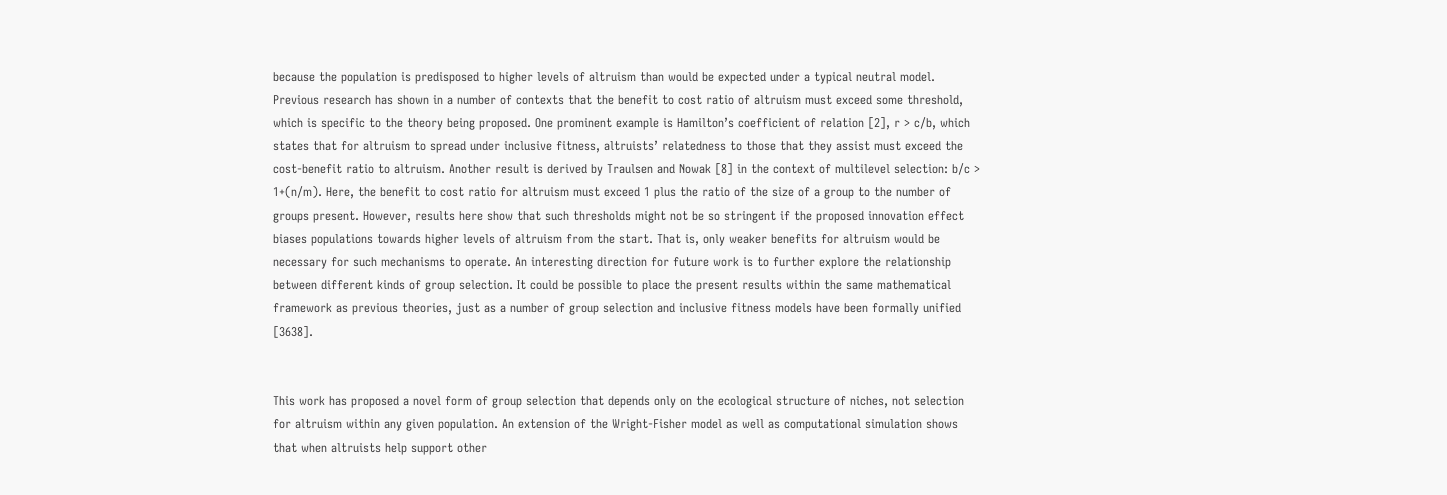because the population is predisposed to higher levels of altruism than would be expected under a typical neutral model. Previous research has shown in a number of contexts that the benefit to cost ratio of altruism must exceed some threshold, which is specific to the theory being proposed. One prominent example is Hamilton’s coefficient of relation [2], r > c/b, which states that for altruism to spread under inclusive fitness, altruists’ relatedness to those that they assist must exceed the cost-benefit ratio to altruism. Another result is derived by Traulsen and Nowak [8] in the context of multilevel selection: b/c > 1+(n/m). Here, the benefit to cost ratio for altruism must exceed 1 plus the ratio of the size of a group to the number of groups present. However, results here show that such thresholds might not be so stringent if the proposed innovation effect biases populations towards higher levels of altruism from the start. That is, only weaker benefits for altruism would be necessary for such mechanisms to operate. An interesting direction for future work is to further explore the relationship between different kinds of group selection. It could be possible to place the present results within the same mathematical framework as previous theories, just as a number of group selection and inclusive fitness models have been formally unified [3638].


This work has proposed a novel form of group selection that depends only on the ecological structure of niches, not selection for altruism within any given population. An extension of the Wright-Fisher model as well as computational simulation shows that when altruists help support other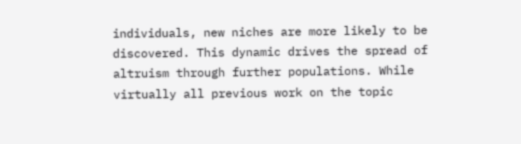individuals, new niches are more likely to be discovered. This dynamic drives the spread of altruism through further populations. While virtually all previous work on the topic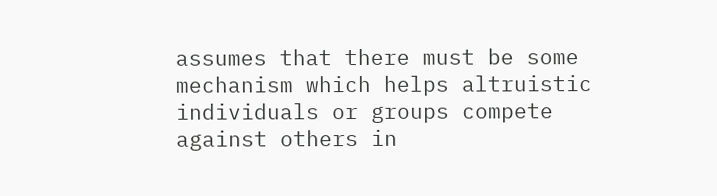assumes that there must be some mechanism which helps altruistic individuals or groups compete against others in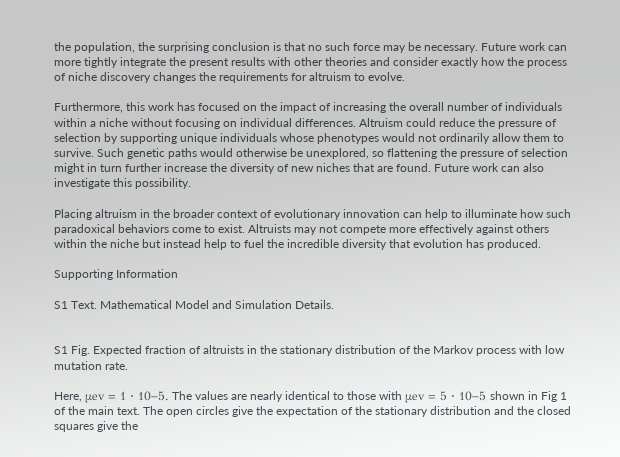the population, the surprising conclusion is that no such force may be necessary. Future work can more tightly integrate the present results with other theories and consider exactly how the process of niche discovery changes the requirements for altruism to evolve.

Furthermore, this work has focused on the impact of increasing the overall number of individuals within a niche without focusing on individual differences. Altruism could reduce the pressure of selection by supporting unique individuals whose phenotypes would not ordinarily allow them to survive. Such genetic paths would otherwise be unexplored, so flattening the pressure of selection might in turn further increase the diversity of new niches that are found. Future work can also investigate this possibility.

Placing altruism in the broader context of evolutionary innovation can help to illuminate how such paradoxical behaviors come to exist. Altruists may not compete more effectively against others within the niche but instead help to fuel the incredible diversity that evolution has produced.

Supporting Information

S1 Text. Mathematical Model and Simulation Details.


S1 Fig. Expected fraction of altruists in the stationary distribution of the Markov process with low mutation rate.

Here, μev = 1 ⋅ 10−5. The values are nearly identical to those with μev = 5 ⋅ 10−5 shown in Fig 1 of the main text. The open circles give the expectation of the stationary distribution and the closed squares give the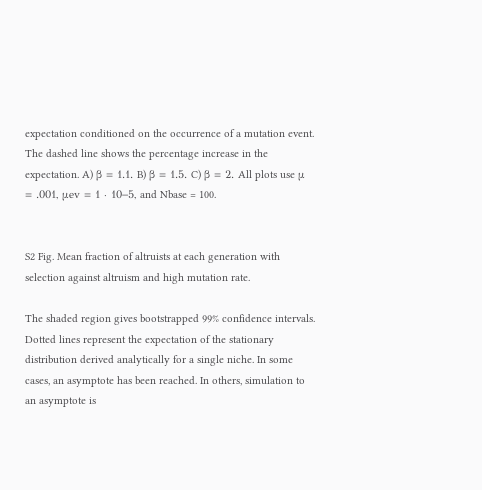expectation conditioned on the occurrence of a mutation event. The dashed line shows the percentage increase in the expectation. A) β = 1.1. B) β = 1.5. C) β = 2. All plots use μ = .001, μev = 1 ⋅ 10−5, and Nbase = 100.


S2 Fig. Mean fraction of altruists at each generation with selection against altruism and high mutation rate.

The shaded region gives bootstrapped 99% confidence intervals. Dotted lines represent the expectation of the stationary distribution derived analytically for a single niche. In some cases, an asymptote has been reached. In others, simulation to an asymptote is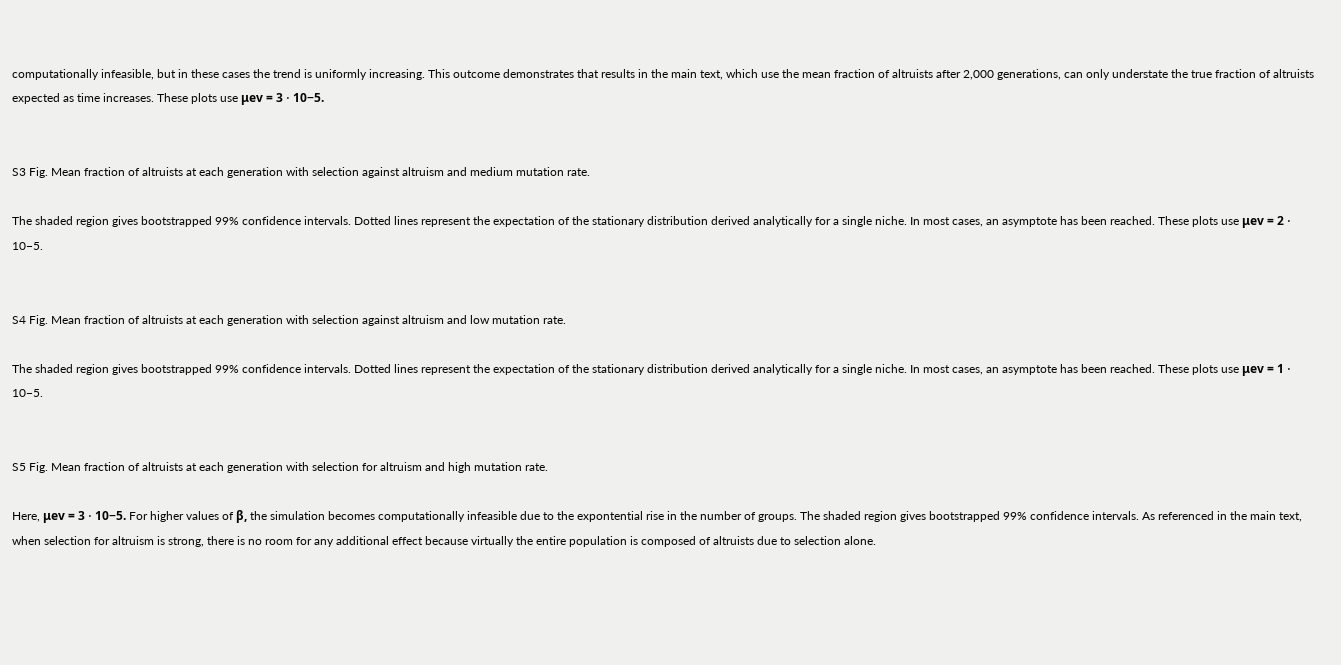computationally infeasible, but in these cases the trend is uniformly increasing. This outcome demonstrates that results in the main text, which use the mean fraction of altruists after 2,000 generations, can only understate the true fraction of altruists expected as time increases. These plots use μev = 3 ⋅ 10−5.


S3 Fig. Mean fraction of altruists at each generation with selection against altruism and medium mutation rate.

The shaded region gives bootstrapped 99% confidence intervals. Dotted lines represent the expectation of the stationary distribution derived analytically for a single niche. In most cases, an asymptote has been reached. These plots use μev = 2 ⋅ 10−5.


S4 Fig. Mean fraction of altruists at each generation with selection against altruism and low mutation rate.

The shaded region gives bootstrapped 99% confidence intervals. Dotted lines represent the expectation of the stationary distribution derived analytically for a single niche. In most cases, an asymptote has been reached. These plots use μev = 1 ⋅ 10−5.


S5 Fig. Mean fraction of altruists at each generation with selection for altruism and high mutation rate.

Here, μev = 3 ⋅ 10−5. For higher values of β, the simulation becomes computationally infeasible due to the expontential rise in the number of groups. The shaded region gives bootstrapped 99% confidence intervals. As referenced in the main text, when selection for altruism is strong, there is no room for any additional effect because virtually the entire population is composed of altruists due to selection alone.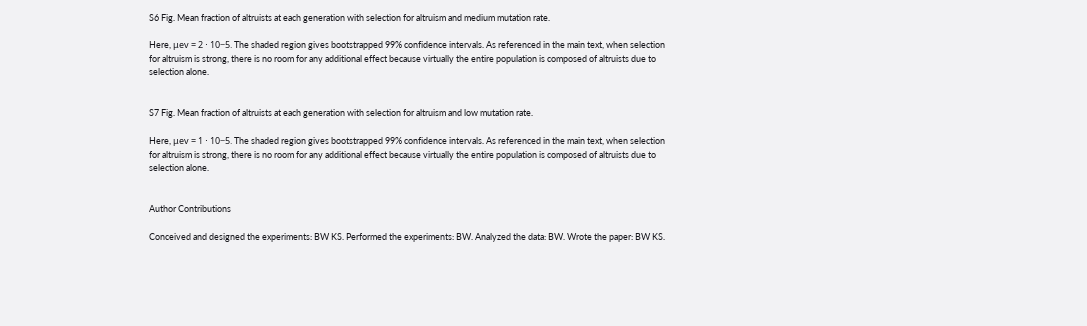S6 Fig. Mean fraction of altruists at each generation with selection for altruism and medium mutation rate.

Here, μev = 2 ⋅ 10−5. The shaded region gives bootstrapped 99% confidence intervals. As referenced in the main text, when selection for altruism is strong, there is no room for any additional effect because virtually the entire population is composed of altruists due to selection alone.


S7 Fig. Mean fraction of altruists at each generation with selection for altruism and low mutation rate.

Here, μev = 1 ⋅ 10−5. The shaded region gives bootstrapped 99% confidence intervals. As referenced in the main text, when selection for altruism is strong, there is no room for any additional effect because virtually the entire population is composed of altruists due to selection alone.


Author Contributions

Conceived and designed the experiments: BW KS. Performed the experiments: BW. Analyzed the data: BW. Wrote the paper: BW KS.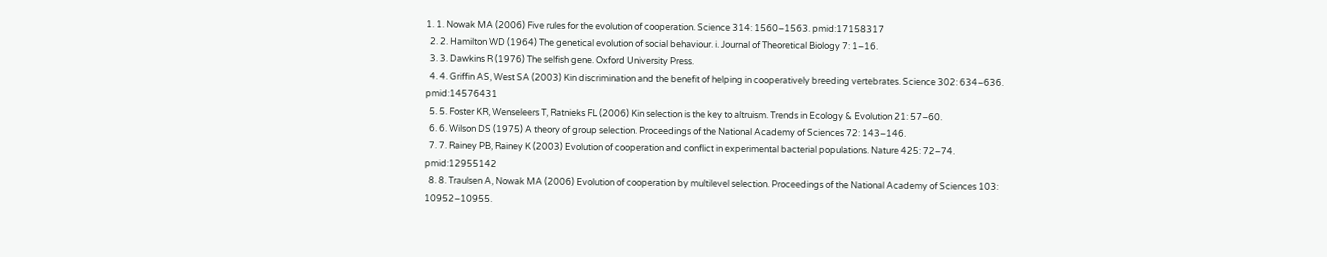1. 1. Nowak MA (2006) Five rules for the evolution of cooperation. Science 314: 1560–1563. pmid:17158317
  2. 2. Hamilton WD (1964) The genetical evolution of social behaviour. i. Journal of Theoretical Biology 7: 1–16.
  3. 3. Dawkins R (1976) The selfish gene. Oxford University Press.
  4. 4. Griffin AS, West SA (2003) Kin discrimination and the benefit of helping in cooperatively breeding vertebrates. Science 302: 634–636. pmid:14576431
  5. 5. Foster KR, Wenseleers T, Ratnieks FL (2006) Kin selection is the key to altruism. Trends in Ecology & Evolution 21: 57–60.
  6. 6. Wilson DS (1975) A theory of group selection. Proceedings of the National Academy of Sciences 72: 143–146.
  7. 7. Rainey PB, Rainey K (2003) Evolution of cooperation and conflict in experimental bacterial populations. Nature 425: 72–74. pmid:12955142
  8. 8. Traulsen A, Nowak MA (2006) Evolution of cooperation by multilevel selection. Proceedings of the National Academy of Sciences 103: 10952–10955.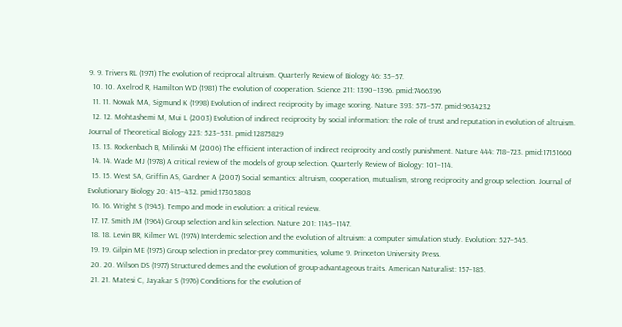9. 9. Trivers RL (1971) The evolution of reciprocal altruism. Quarterly Review of Biology 46: 35–57.
  10. 10. Axelrod R, Hamilton WD (1981) The evolution of cooperation. Science 211: 1390–1396. pmid:7466396
  11. 11. Nowak MA, Sigmund K (1998) Evolution of indirect reciprocity by image scoring. Nature 393: 573–577. pmid:9634232
  12. 12. Mohtashemi M, Mui L (2003) Evolution of indirect reciprocity by social information: the role of trust and reputation in evolution of altruism. Journal of Theoretical Biology 223: 523–531. pmid:12875829
  13. 13. Rockenbach B, Milinski M (2006) The efficient interaction of indirect reciprocity and costly punishment. Nature 444: 718–723. pmid:17151660
  14. 14. Wade MJ (1978) A critical review of the models of group selection. Quarterly Review of Biology: 101–114.
  15. 15. West SA, Griffin AS, Gardner A (2007) Social semantics: altruism, cooperation, mutualism, strong reciprocity and group selection. Journal of Evolutionary Biology 20: 415–432. pmid:17305808
  16. 16. Wright S (1945). Tempo and mode in evolution: a critical review.
  17. 17. Smith JM (1964) Group selection and kin selection. Nature 201: 1145–1147.
  18. 18. Levin BR, Kilmer WL (1974) Interdemic selection and the evolution of altruism: a computer simulation study. Evolution: 527–545.
  19. 19. Gilpin ME (1975) Group selection in predator-prey communities, volume 9. Princeton University Press.
  20. 20. Wilson DS (1977) Structured demes and the evolution of group-advantageous traits. American Naturalist: 157–185.
  21. 21. Matesi C, Jayakar S (1976) Conditions for the evolution of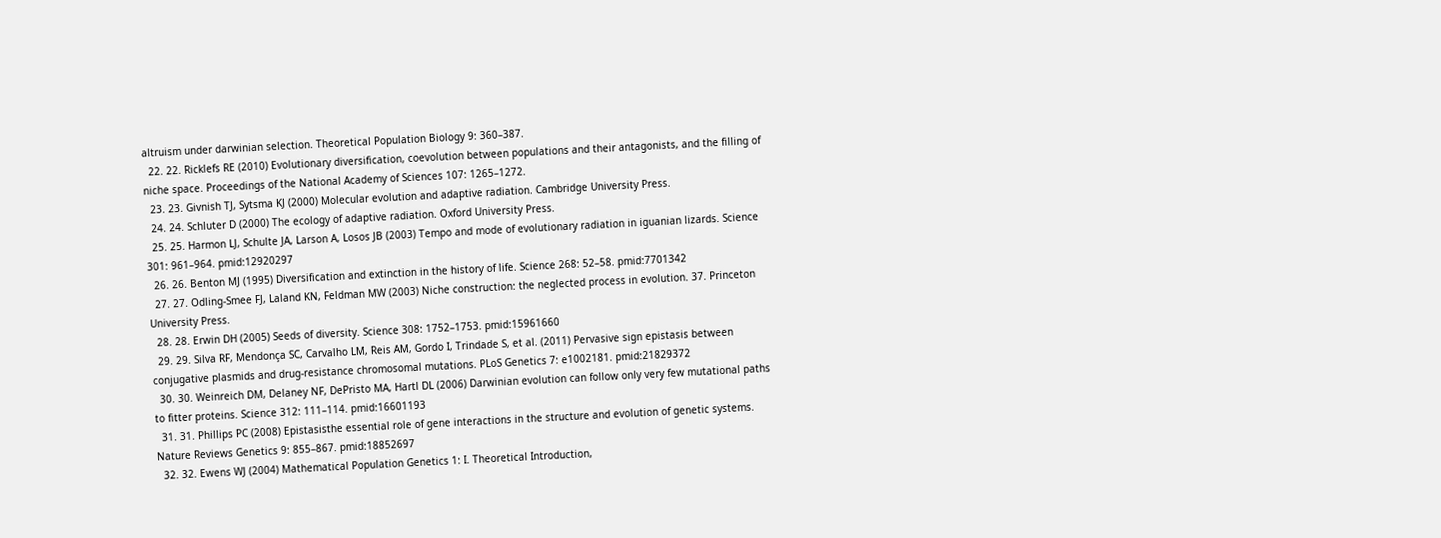altruism under darwinian selection. Theoretical Population Biology 9: 360–387.
  22. 22. Ricklefs RE (2010) Evolutionary diversification, coevolution between populations and their antagonists, and the filling of niche space. Proceedings of the National Academy of Sciences 107: 1265–1272.
  23. 23. Givnish TJ, Sytsma KJ (2000) Molecular evolution and adaptive radiation. Cambridge University Press.
  24. 24. Schluter D (2000) The ecology of adaptive radiation. Oxford University Press.
  25. 25. Harmon LJ, Schulte JA, Larson A, Losos JB (2003) Tempo and mode of evolutionary radiation in iguanian lizards. Science 301: 961–964. pmid:12920297
  26. 26. Benton MJ (1995) Diversification and extinction in the history of life. Science 268: 52–58. pmid:7701342
  27. 27. Odling-Smee FJ, Laland KN, Feldman MW (2003) Niche construction: the neglected process in evolution. 37. Princeton University Press.
  28. 28. Erwin DH (2005) Seeds of diversity. Science 308: 1752–1753. pmid:15961660
  29. 29. Silva RF, Mendonça SC, Carvalho LM, Reis AM, Gordo I, Trindade S, et al. (2011) Pervasive sign epistasis between conjugative plasmids and drug-resistance chromosomal mutations. PLoS Genetics 7: e1002181. pmid:21829372
  30. 30. Weinreich DM, Delaney NF, DePristo MA, Hartl DL (2006) Darwinian evolution can follow only very few mutational paths to fitter proteins. Science 312: 111–114. pmid:16601193
  31. 31. Phillips PC (2008) Epistasisthe essential role of gene interactions in the structure and evolution of genetic systems. Nature Reviews Genetics 9: 855–867. pmid:18852697
  32. 32. Ewens WJ (2004) Mathematical Population Genetics 1: I. Theoretical Introduction,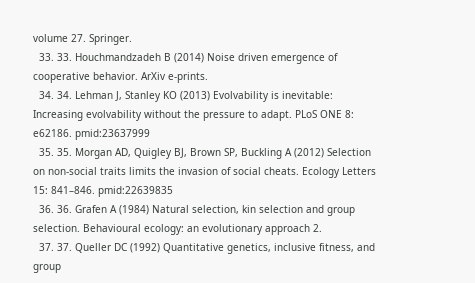volume 27. Springer.
  33. 33. Houchmandzadeh B (2014) Noise driven emergence of cooperative behavior. ArXiv e-prints.
  34. 34. Lehman J, Stanley KO (2013) Evolvability is inevitable: Increasing evolvability without the pressure to adapt. PLoS ONE 8: e62186. pmid:23637999
  35. 35. Morgan AD, Quigley BJ, Brown SP, Buckling A (2012) Selection on non-social traits limits the invasion of social cheats. Ecology Letters 15: 841–846. pmid:22639835
  36. 36. Grafen A (1984) Natural selection, kin selection and group selection. Behavioural ecology: an evolutionary approach 2.
  37. 37. Queller DC (1992) Quantitative genetics, inclusive fitness, and group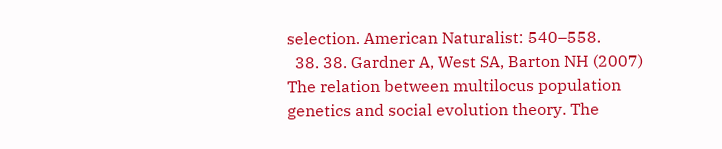selection. American Naturalist: 540–558.
  38. 38. Gardner A, West SA, Barton NH (2007) The relation between multilocus population genetics and social evolution theory. The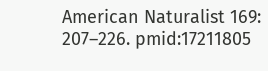American Naturalist 169: 207–226. pmid:17211805